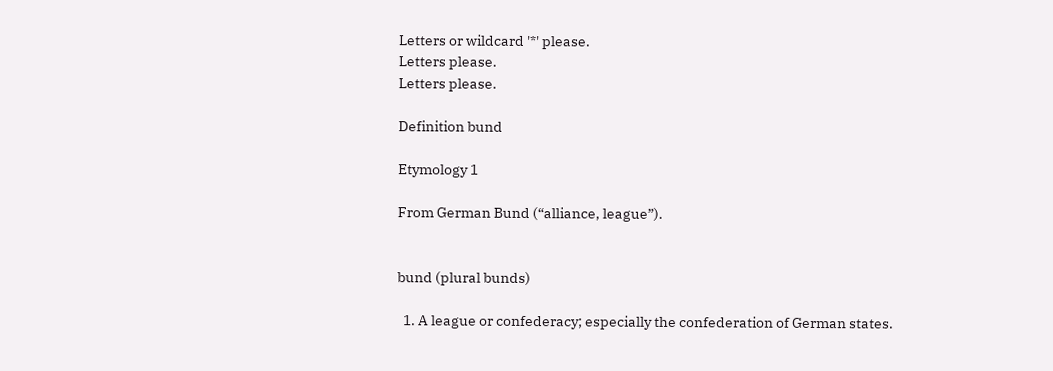Letters or wildcard '*' please.
Letters please.
Letters please.

Definition bund

Etymology 1

From German Bund (“alliance, league”).


bund (plural bunds)

  1. A league or confederacy; especially the confederation of German states.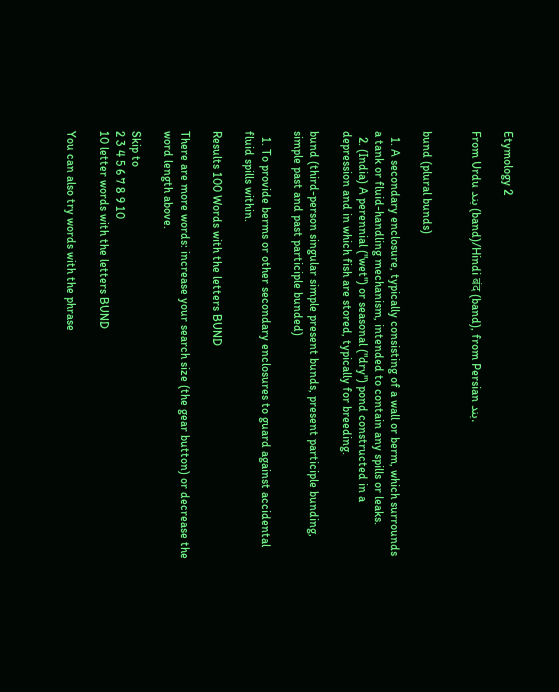Etymology 2

From Urdu بند (band)/Hindi बंद (band), from Persian بند.


bund (plural bunds)

  1. A secondary enclosure, typically consisting of a wall or berm, which surrounds a tank or fluid-handling mechanism, intended to contain any spills or leaks.
  2. (India) A perennial ("wet") or seasonal ("dry") pond constructed in a depression and in which fish are stored, typically for breeding.

bund (third-person singular simple present bunds, present participle bunding, simple past and past participle bunded)

  1. To provide berms or other secondary enclosures to guard against accidental fluid spills within.

Results 100 Words with the letters BUND

There are more words: increase your search size (the gear button) or decrease the word length above.

Skip to
2 3 4 5 6 7 8 9 10
10 letter words with the letters BUND

You can also try words with the phrase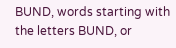BUND, words starting with the letters BUND, or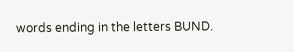words ending in the letters BUND.